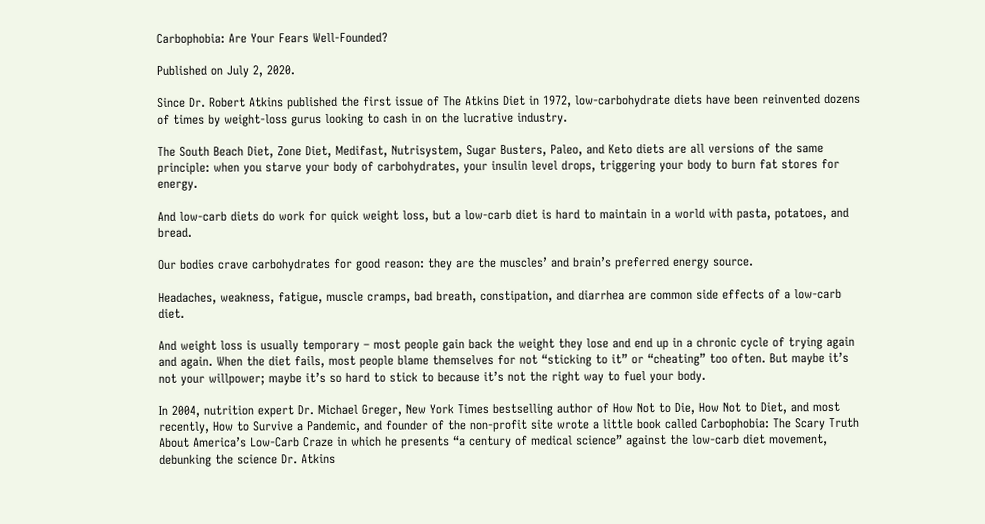Carbophobia: Are Your Fears Well-Founded?

Published on July 2, 2020.

Since Dr. Robert Atkins published the first issue of The Atkins Diet in 1972, low-carbohydrate diets have been reinvented dozens of times by weight-loss gurus looking to cash in on the lucrative industry.

The South Beach Diet, Zone Diet, Medifast, Nutrisystem, Sugar Busters, Paleo, and Keto diets are all versions of the same principle: when you starve your body of carbohydrates, your insulin level drops, triggering your body to burn fat stores for energy.

And low-carb diets do work for quick weight loss, but a low-carb diet is hard to maintain in a world with pasta, potatoes, and bread.

Our bodies crave carbohydrates for good reason: they are the muscles’ and brain’s preferred energy source.

Headaches, weakness, fatigue, muscle cramps, bad breath, constipation, and diarrhea are common side effects of a low-carb diet.

And weight loss is usually temporary – most people gain back the weight they lose and end up in a chronic cycle of trying again and again. When the diet fails, most people blame themselves for not “sticking to it” or “cheating” too often. But maybe it’s not your willpower; maybe it’s so hard to stick to because it’s not the right way to fuel your body.

In 2004, nutrition expert Dr. Michael Greger, New York Times bestselling author of How Not to Die, How Not to Diet, and most recently, How to Survive a Pandemic, and founder of the non-profit site wrote a little book called Carbophobia: The Scary Truth About America’s Low-Carb Craze in which he presents “a century of medical science” against the low-carb diet movement, debunking the science Dr. Atkins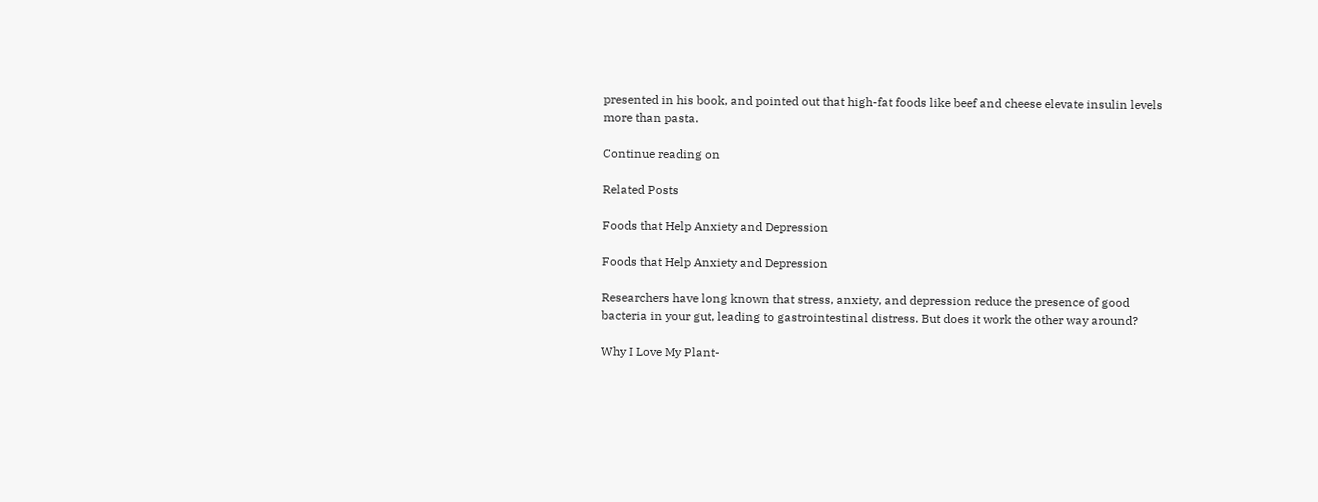presented in his book, and pointed out that high-fat foods like beef and cheese elevate insulin levels more than pasta.

Continue reading on

Related Posts

Foods that Help Anxiety and Depression

Foods that Help Anxiety and Depression

Researchers have long known that stress, anxiety, and depression reduce the presence of good bacteria in your gut, leading to gastrointestinal distress. But does it work the other way around?

Why I Love My Plant-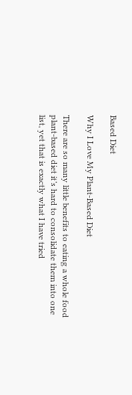Based Diet

Why I Love My Plant-Based Diet

There are so many little benefits to eating a whole food plant-based diet it’s hard to consolidate them into one list, yet that is exactly what I have tried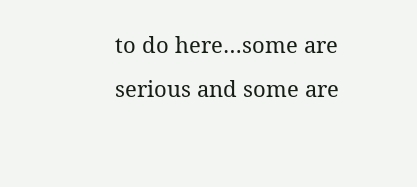to do here…some are serious and some are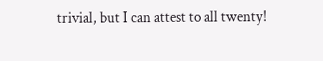trivial, but I can attest to all twenty!